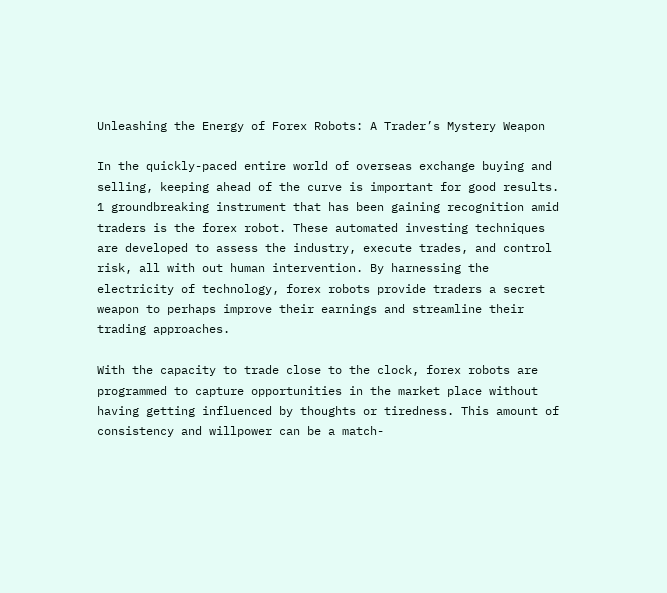Unleashing the Energy of Forex Robots: A Trader’s Mystery Weapon

In the quickly-paced entire world of overseas exchange buying and selling, keeping ahead of the curve is important for good results. 1 groundbreaking instrument that has been gaining recognition amid traders is the forex robot. These automated investing techniques are developed to assess the industry, execute trades, and control risk, all with out human intervention. By harnessing the electricity of technology, forex robots provide traders a secret weapon to perhaps improve their earnings and streamline their trading approaches.

With the capacity to trade close to the clock, forex robots are programmed to capture opportunities in the market place without having getting influenced by thoughts or tiredness. This amount of consistency and willpower can be a match-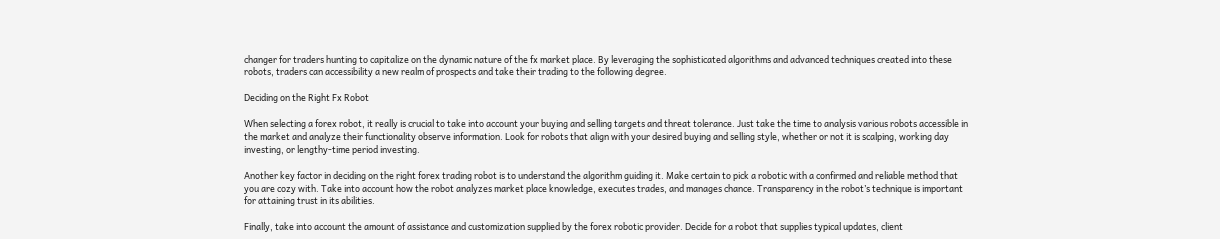changer for traders hunting to capitalize on the dynamic nature of the fx market place. By leveraging the sophisticated algorithms and advanced techniques created into these robots, traders can accessibility a new realm of prospects and take their trading to the following degree.

Deciding on the Right Fx Robot

When selecting a forex robot, it really is crucial to take into account your buying and selling targets and threat tolerance. Just take the time to analysis various robots accessible in the market and analyze their functionality observe information. Look for robots that align with your desired buying and selling style, whether or not it is scalping, working day investing, or lengthy-time period investing.

Another key factor in deciding on the right forex trading robot is to understand the algorithm guiding it. Make certain to pick a robotic with a confirmed and reliable method that you are cozy with. Take into account how the robot analyzes market place knowledge, executes trades, and manages chance. Transparency in the robot’s technique is important for attaining trust in its abilities.

Finally, take into account the amount of assistance and customization supplied by the forex robotic provider. Decide for a robot that supplies typical updates, client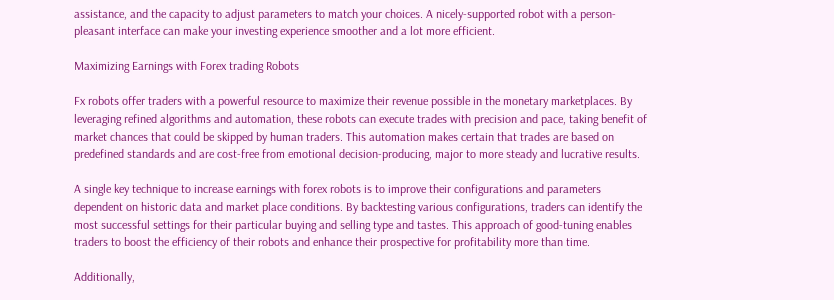assistance, and the capacity to adjust parameters to match your choices. A nicely-supported robot with a person-pleasant interface can make your investing experience smoother and a lot more efficient.

Maximizing Earnings with Forex trading Robots

Fx robots offer traders with a powerful resource to maximize their revenue possible in the monetary marketplaces. By leveraging refined algorithms and automation, these robots can execute trades with precision and pace, taking benefit of market chances that could be skipped by human traders. This automation makes certain that trades are based on predefined standards and are cost-free from emotional decision-producing, major to more steady and lucrative results.

A single key technique to increase earnings with forex robots is to improve their configurations and parameters dependent on historic data and market place conditions. By backtesting various configurations, traders can identify the most successful settings for their particular buying and selling type and tastes. This approach of good-tuning enables traders to boost the efficiency of their robots and enhance their prospective for profitability more than time.

Additionally,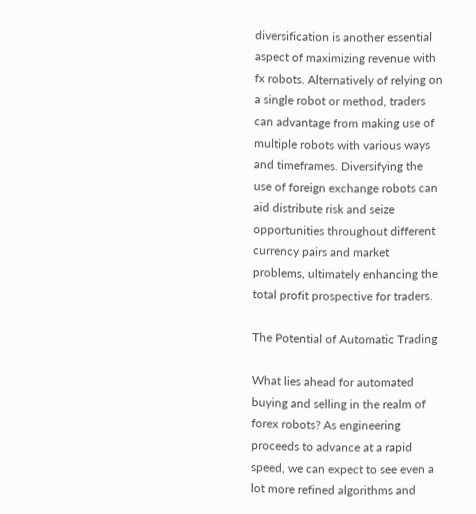diversification is another essential aspect of maximizing revenue with fx robots. Alternatively of relying on a single robot or method, traders can advantage from making use of multiple robots with various ways and timeframes. Diversifying the use of foreign exchange robots can aid distribute risk and seize opportunities throughout different currency pairs and market problems, ultimately enhancing the total profit prospective for traders.

The Potential of Automatic Trading

What lies ahead for automated buying and selling in the realm of forex robots? As engineering proceeds to advance at a rapid speed, we can expect to see even a lot more refined algorithms and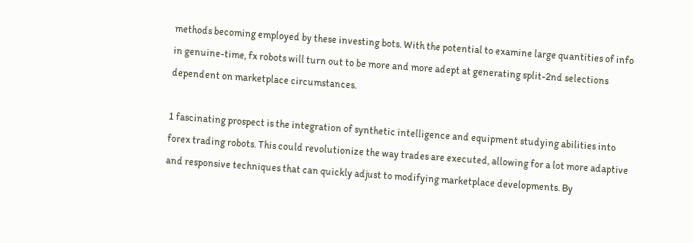methods becoming employed by these investing bots. With the potential to examine large quantities of info in genuine-time, fx robots will turn out to be more and more adept at generating split-2nd selections dependent on marketplace circumstances.

1 fascinating prospect is the integration of synthetic intelligence and equipment studying abilities into forex trading robots. This could revolutionize the way trades are executed, allowing for a lot more adaptive and responsive techniques that can quickly adjust to modifying marketplace developments. By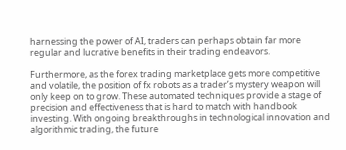harnessing the power of AI, traders can perhaps obtain far more regular and lucrative benefits in their trading endeavors.

Furthermore, as the forex trading marketplace gets more competitive and volatile, the position of fx robots as a trader’s mystery weapon will only keep on to grow. These automated techniques provide a stage of precision and effectiveness that is hard to match with handbook investing. With ongoing breakthroughs in technological innovation and algorithmic trading, the future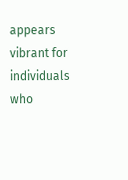appears vibrant for individuals who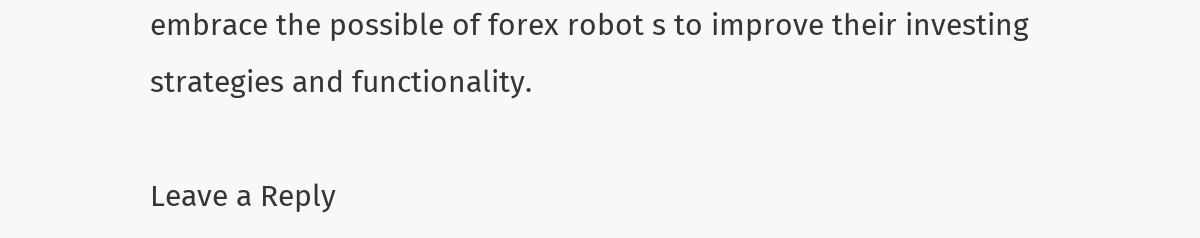embrace the possible of forex robot s to improve their investing strategies and functionality.

Leave a Reply